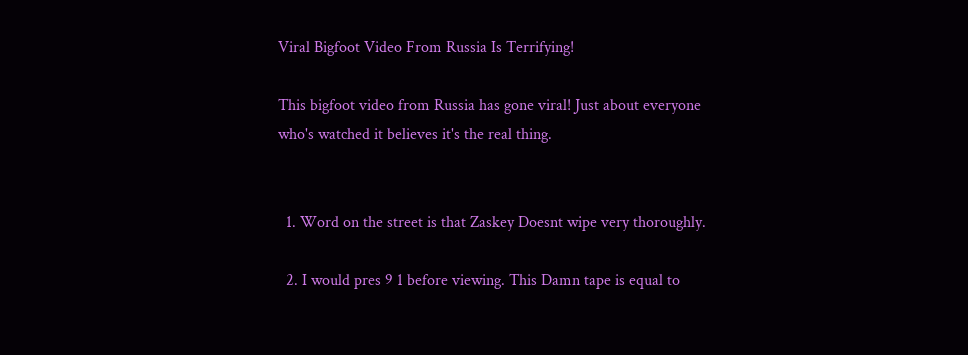Viral Bigfoot Video From Russia Is Terrifying!

This bigfoot video from Russia has gone viral! Just about everyone who's watched it believes it's the real thing.


  1. Word on the street is that Zaskey Doesnt wipe very thoroughly.

  2. I would pres 9 1 before viewing. This Damn tape is equal to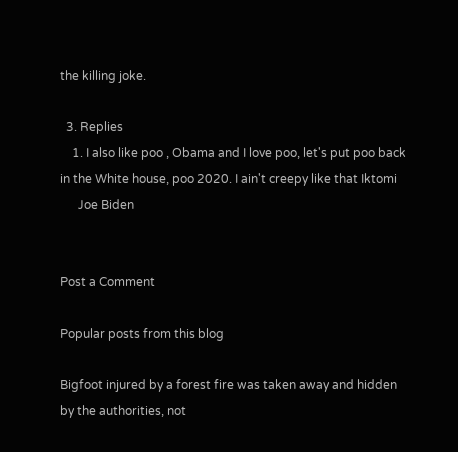the killing joke.

  3. Replies
    1. I also like poo , Obama and I love poo, let's put poo back in the White house, poo 2020. I ain't creepy like that Iktomi
      Joe Biden


Post a Comment

Popular posts from this blog

Bigfoot injured by a forest fire was taken away and hidden by the authorities, not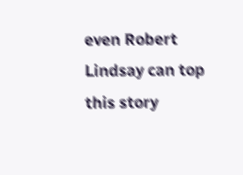even Robert Lindsay can top this story